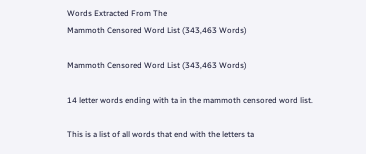Words Extracted From The
Mammoth Censored Word List (343,463 Words)

Mammoth Censored Word List (343,463 Words)

14 letter words ending with ta in the mammoth censored word list.

This is a list of all words that end with the letters ta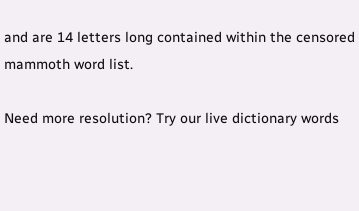and are 14 letters long contained within the censored mammoth word list.

Need more resolution? Try our live dictionary words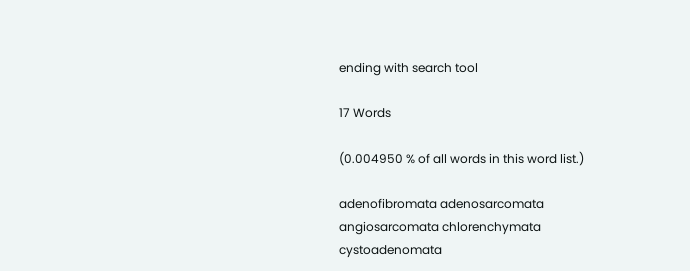ending with search tool

17 Words

(0.004950 % of all words in this word list.)

adenofibromata adenosarcomata angiosarcomata chlorenchymata cystoadenomata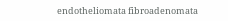endotheliomata fibroadenomata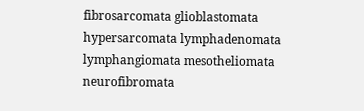fibrosarcomata glioblastomata hypersarcomata lymphadenomata lymphangiomata mesotheliomata neurofibromata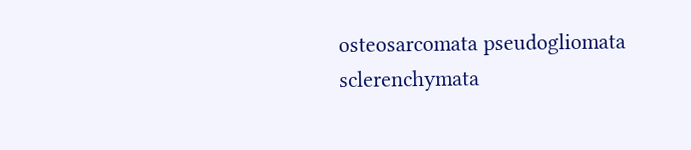osteosarcomata pseudogliomata sclerenchymata